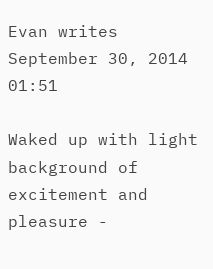Evan writes September 30, 2014 01:51

Waked up with light background of excitement and pleasure -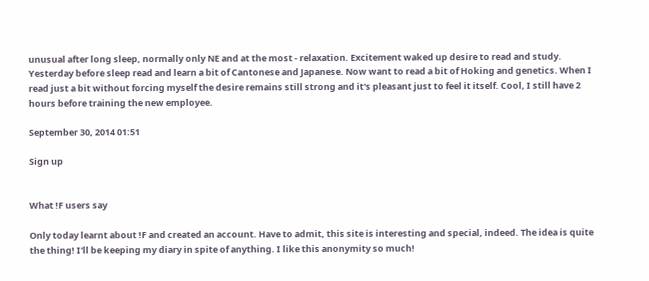unusual after long sleep, normally only NE and at the most - relaxation. Excitement waked up desire to read and study. Yesterday before sleep read and learn a bit of Cantonese and Japanese. Now want to read a bit of Hoking and genetics. When I read just a bit without forcing myself the desire remains still strong and it's pleasant just to feel it itself. Cool, I still have 2 hours before training the new employee.

September 30, 2014 01:51

Sign up


What !F users say

Only today learnt about !F and created an account. Have to admit, this site is interesting and special, indeed. The idea is quite the thing! I'll be keeping my diary in spite of anything. I like this anonymity so much!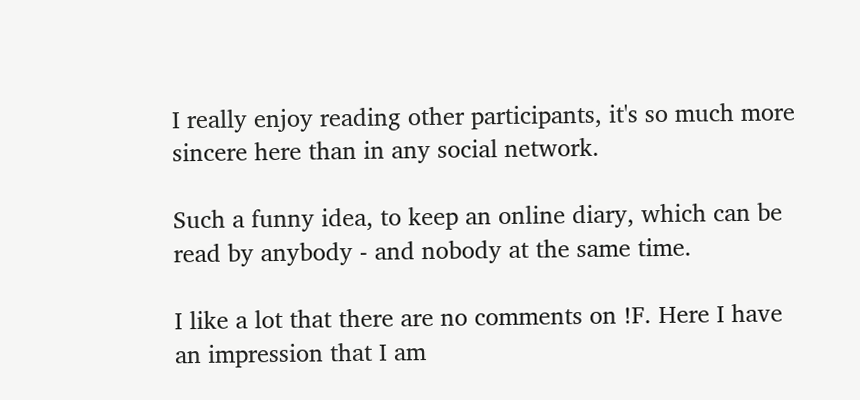I really enjoy reading other participants, it's so much more sincere here than in any social network.

Such a funny idea, to keep an online diary, which can be read by anybody - and nobody at the same time.

I like a lot that there are no comments on !F. Here I have an impression that I am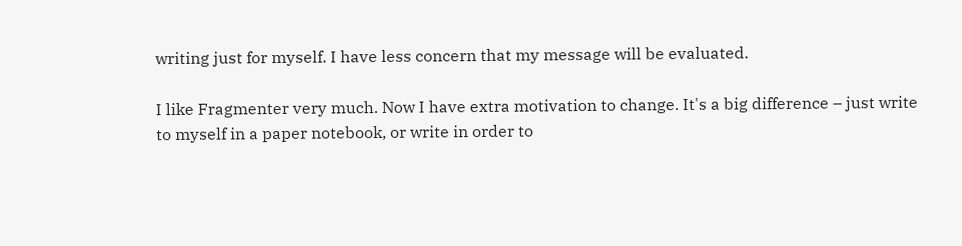writing just for myself. I have less concern that my message will be evaluated.

I like Fragmenter very much. Now I have extra motivation to change. It's a big difference – just write to myself in a paper notebook, or write in order to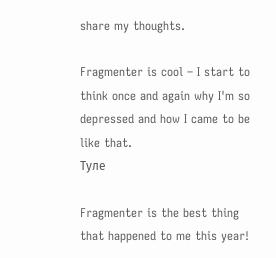share my thoughts.

Fragmenter is cool – I start to think once and again why I'm so depressed and how I came to be like that.
Туле

Fragmenter is the best thing that happened to me this year!